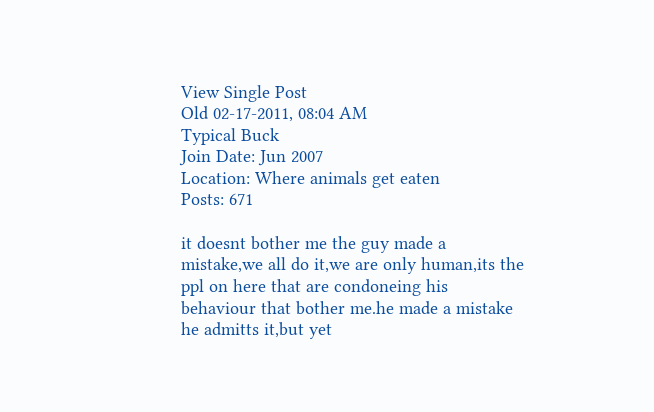View Single Post
Old 02-17-2011, 08:04 AM
Typical Buck
Join Date: Jun 2007
Location: Where animals get eaten
Posts: 671

it doesnt bother me the guy made a mistake,we all do it,we are only human,its the ppl on here that are condoneing his behaviour that bother me.he made a mistake he admitts it,but yet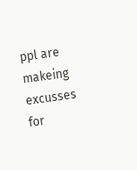ppl are makeing excusses for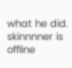what he did.
skinnnner is offline